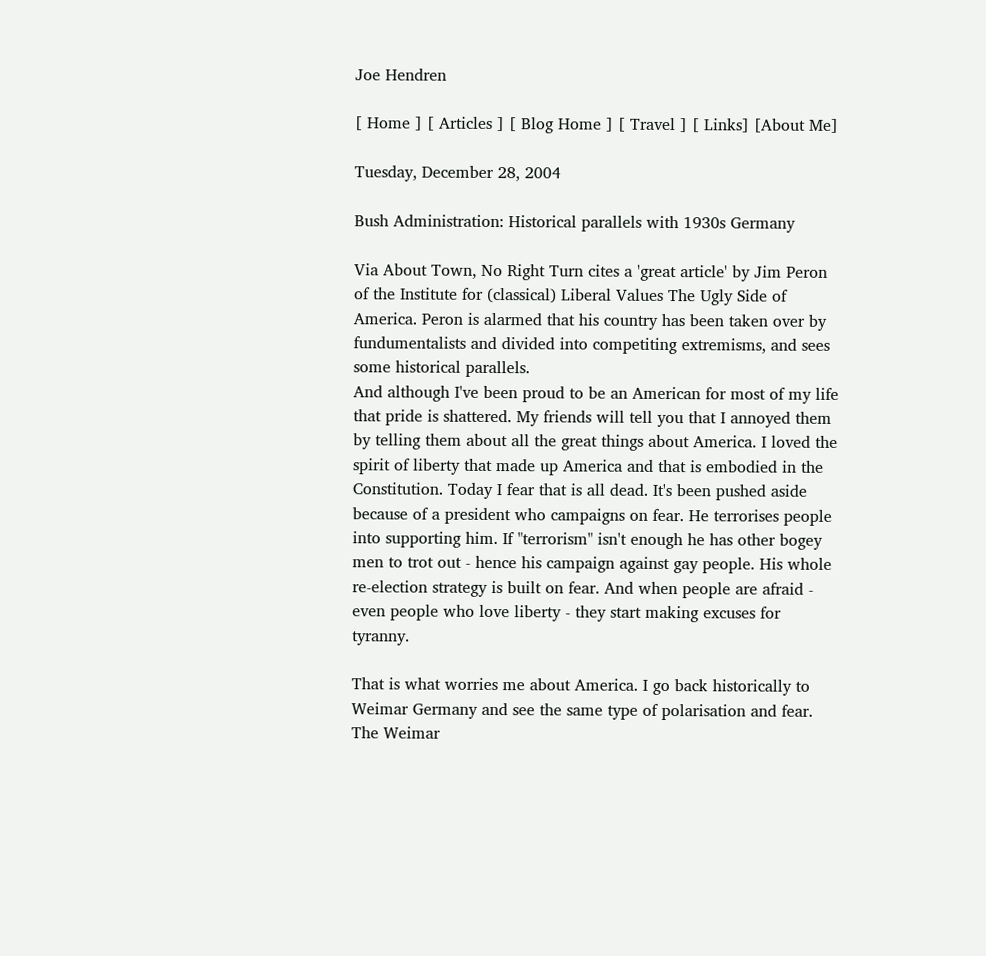Joe Hendren

[ Home ] [ Articles ] [ Blog Home ] [ Travel ] [ Links] [About Me]

Tuesday, December 28, 2004

Bush Administration: Historical parallels with 1930s Germany

Via About Town, No Right Turn cites a 'great article' by Jim Peron of the Institute for (classical) Liberal Values The Ugly Side of America. Peron is alarmed that his country has been taken over by fundumentalists and divided into competiting extremisms, and sees some historical parallels.
And although I've been proud to be an American for most of my life that pride is shattered. My friends will tell you that I annoyed them by telling them about all the great things about America. I loved the spirit of liberty that made up America and that is embodied in the Constitution. Today I fear that is all dead. It's been pushed aside because of a president who campaigns on fear. He terrorises people into supporting him. If "terrorism" isn't enough he has other bogey men to trot out - hence his campaign against gay people. His whole re-election strategy is built on fear. And when people are afraid - even people who love liberty - they start making excuses for tyranny.

That is what worries me about America. I go back historically to Weimar Germany and see the same type of polarisation and fear. The Weimar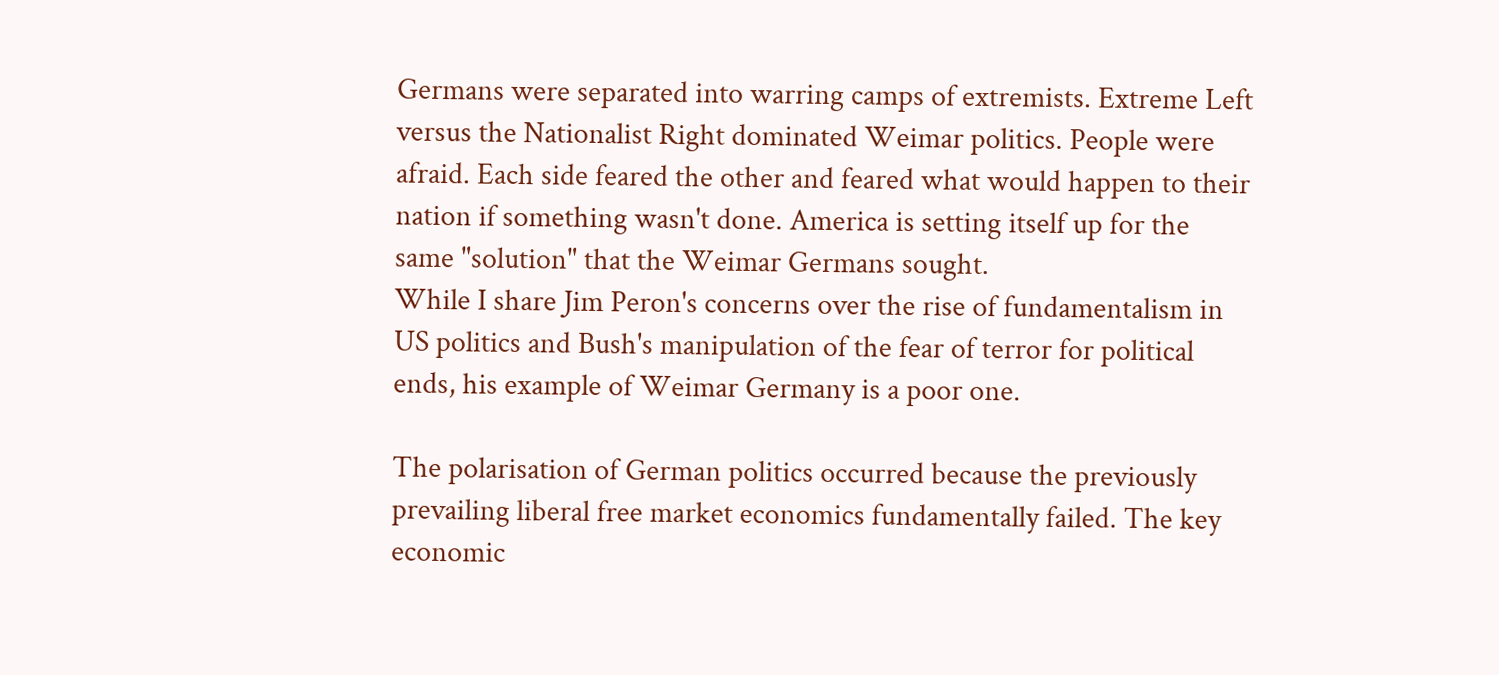Germans were separated into warring camps of extremists. Extreme Left versus the Nationalist Right dominated Weimar politics. People were afraid. Each side feared the other and feared what would happen to their nation if something wasn't done. America is setting itself up for the same "solution" that the Weimar Germans sought.
While I share Jim Peron's concerns over the rise of fundamentalism in US politics and Bush's manipulation of the fear of terror for political ends, his example of Weimar Germany is a poor one.

The polarisation of German politics occurred because the previously prevailing liberal free market economics fundamentally failed. The key economic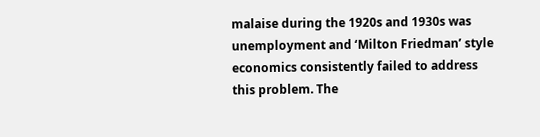malaise during the 1920s and 1930s was unemployment and ‘Milton Friedman’ style economics consistently failed to address this problem. The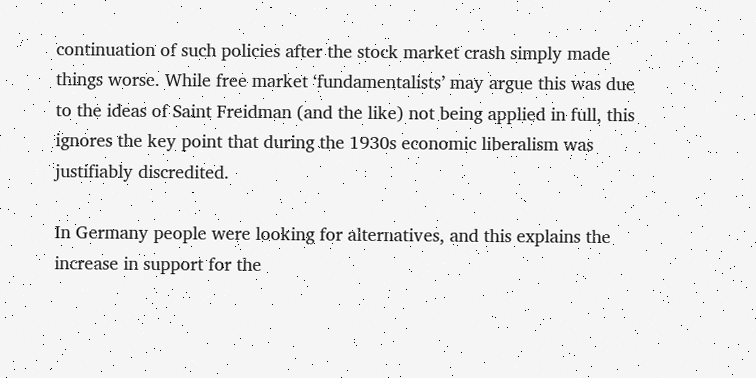continuation of such policies after the stock market crash simply made things worse. While free market ‘fundamentalists’ may argue this was due to the ideas of Saint Freidman (and the like) not being applied in full, this ignores the key point that during the 1930s economic liberalism was justifiably discredited.

In Germany people were looking for alternatives, and this explains the increase in support for the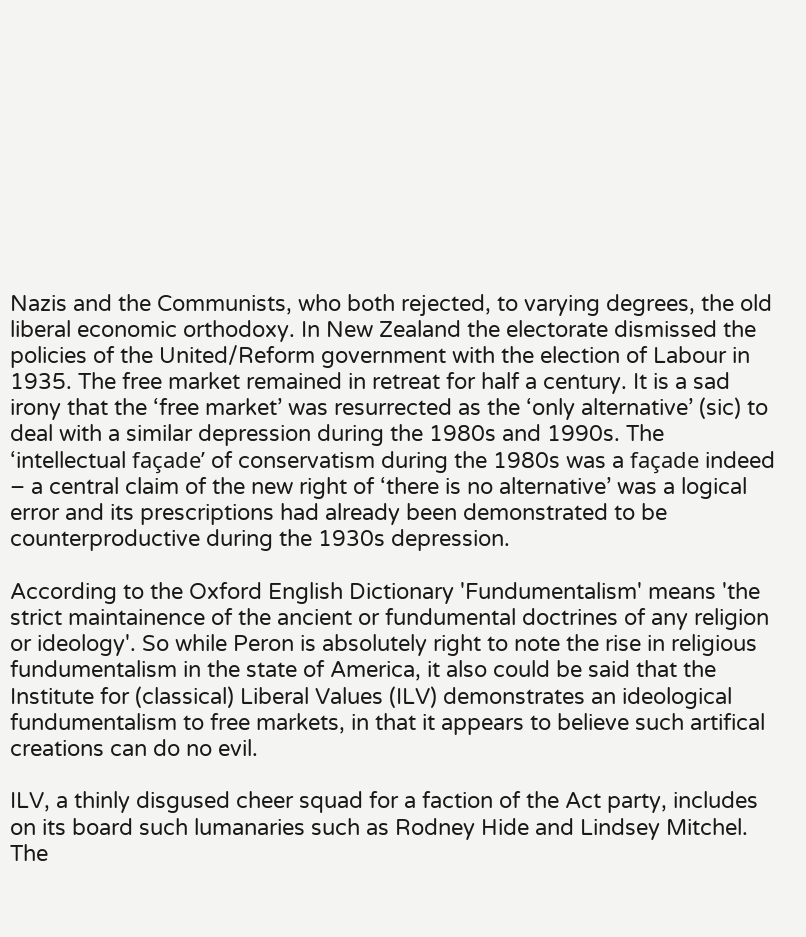Nazis and the Communists, who both rejected, to varying degrees, the old liberal economic orthodoxy. In New Zealand the electorate dismissed the policies of the United/Reform government with the election of Labour in 1935. The free market remained in retreat for half a century. It is a sad irony that the ‘free market’ was resurrected as the ‘only alternative’ (sic) to deal with a similar depression during the 1980s and 1990s. The ‘intellectual façade’ of conservatism during the 1980s was a façade indeed – a central claim of the new right of ‘there is no alternative’ was a logical error and its prescriptions had already been demonstrated to be counterproductive during the 1930s depression.

According to the Oxford English Dictionary 'Fundumentalism' means 'the strict maintainence of the ancient or fundumental doctrines of any religion or ideology'. So while Peron is absolutely right to note the rise in religious fundumentalism in the state of America, it also could be said that the Institute for (classical) Liberal Values (ILV) demonstrates an ideological fundumentalism to free markets, in that it appears to believe such artifical creations can do no evil.

ILV, a thinly disgused cheer squad for a faction of the Act party, includes on its board such lumanaries such as Rodney Hide and Lindsey Mitchel. The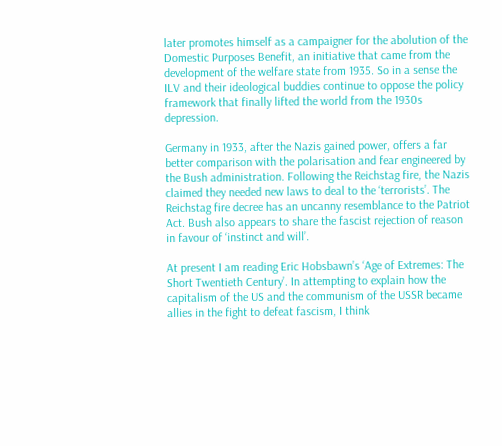later promotes himself as a campaigner for the abolution of the Domestic Purposes Benefit, an initiative that came from the development of the welfare state from 1935. So in a sense the ILV and their ideological buddies continue to oppose the policy framework that finally lifted the world from the 1930s depression.

Germany in 1933, after the Nazis gained power, offers a far better comparison with the polarisation and fear engineered by the Bush administration. Following the Reichstag fire, the Nazis claimed they needed new laws to deal to the ‘terrorists’. The Reichstag fire decree has an uncanny resemblance to the Patriot Act. Bush also appears to share the fascist rejection of reason in favour of ‘instinct and will’.

At present I am reading Eric Hobsbawn’s ‘Age of Extremes: The Short Twentieth Century’. In attempting to explain how the capitalism of the US and the communism of the USSR became allies in the fight to defeat fascism, I think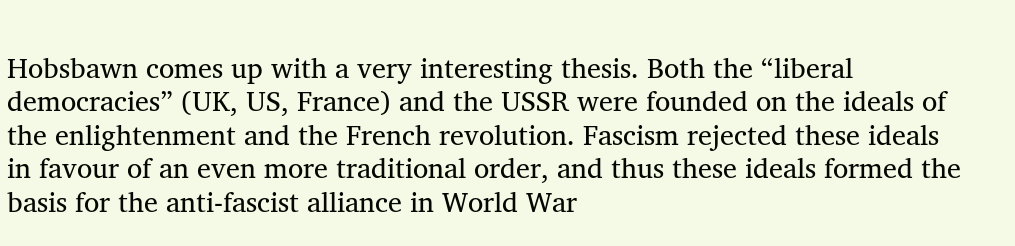Hobsbawn comes up with a very interesting thesis. Both the “liberal democracies” (UK, US, France) and the USSR were founded on the ideals of the enlightenment and the French revolution. Fascism rejected these ideals in favour of an even more traditional order, and thus these ideals formed the basis for the anti-fascist alliance in World War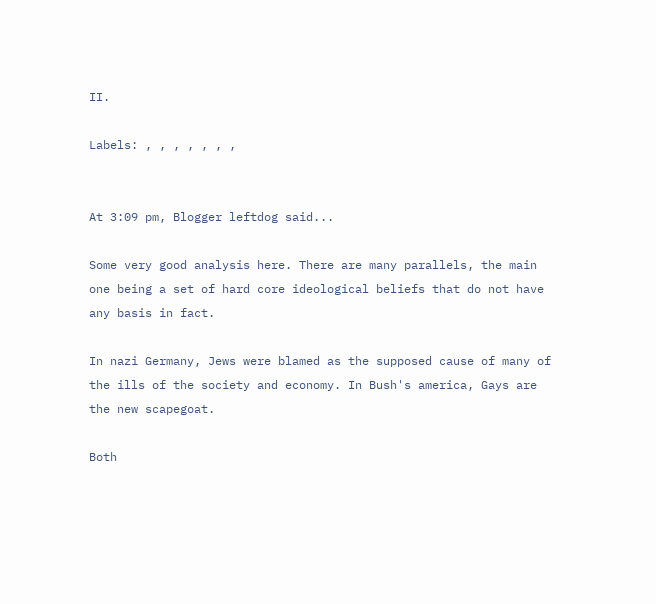II.

Labels: , , , , , , ,


At 3:09 pm, Blogger leftdog said...

Some very good analysis here. There are many parallels, the main one being a set of hard core ideological beliefs that do not have any basis in fact.

In nazi Germany, Jews were blamed as the supposed cause of many of the ills of the society and economy. In Bush's america, Gays are the new scapegoat.

Both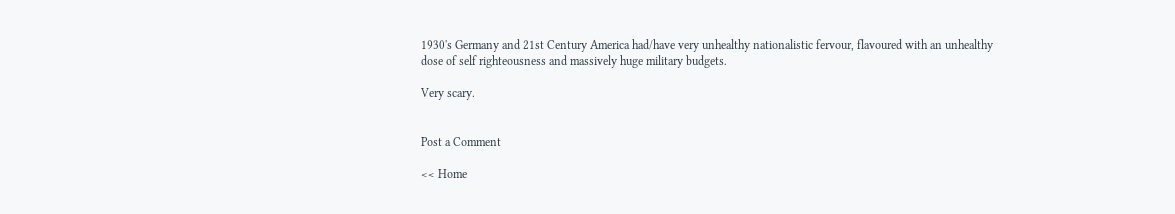1930's Germany and 21st Century America had/have very unhealthy nationalistic fervour, flavoured with an unhealthy dose of self righteousness and massively huge military budgets.

Very scary.


Post a Comment

<< Home